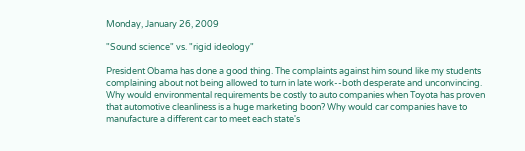Monday, January 26, 2009

"Sound science" vs. "rigid ideology"

President Obama has done a good thing. The complaints against him sound like my students complaining about not being allowed to turn in late work--both desperate and unconvincing. Why would environmental requirements be costly to auto companies when Toyota has proven that automotive cleanliness is a huge marketing boon? Why would car companies have to manufacture a different car to meet each state's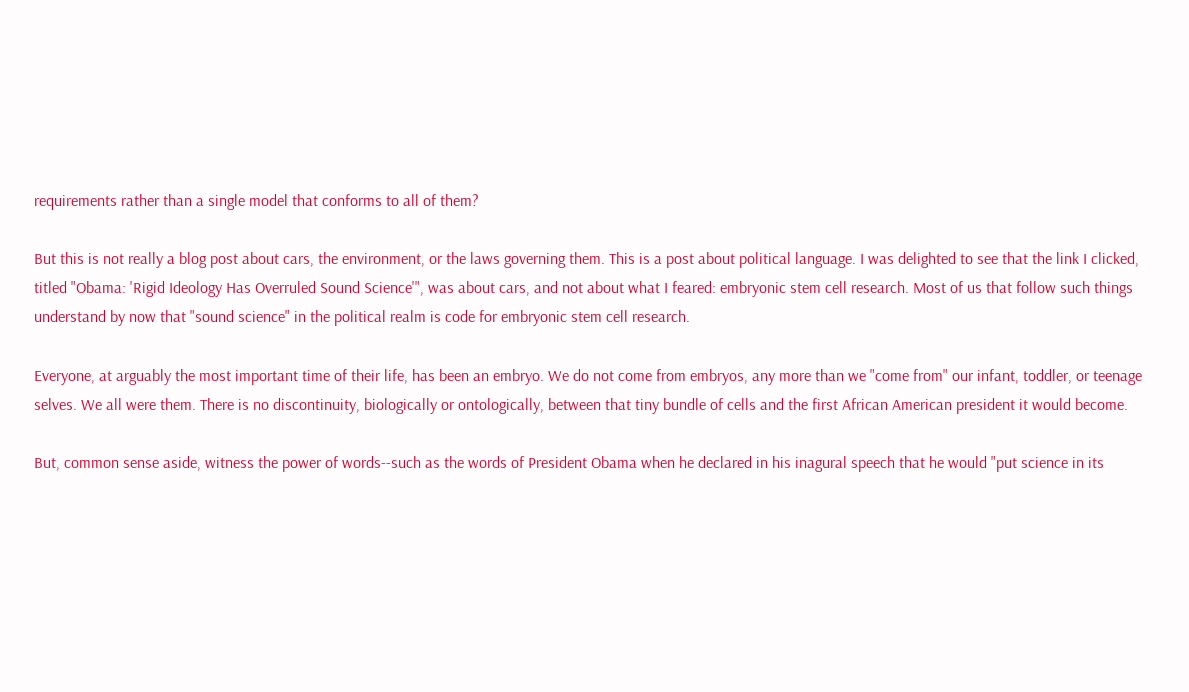requirements rather than a single model that conforms to all of them?

But this is not really a blog post about cars, the environment, or the laws governing them. This is a post about political language. I was delighted to see that the link I clicked, titled "Obama: 'Rigid Ideology Has Overruled Sound Science'", was about cars, and not about what I feared: embryonic stem cell research. Most of us that follow such things understand by now that "sound science" in the political realm is code for embryonic stem cell research.

Everyone, at arguably the most important time of their life, has been an embryo. We do not come from embryos, any more than we "come from" our infant, toddler, or teenage selves. We all were them. There is no discontinuity, biologically or ontologically, between that tiny bundle of cells and the first African American president it would become.

But, common sense aside, witness the power of words--such as the words of President Obama when he declared in his inagural speech that he would "put science in its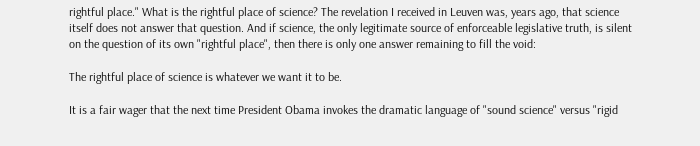rightful place." What is the rightful place of science? The revelation I received in Leuven was, years ago, that science itself does not answer that question. And if science, the only legitimate source of enforceable legislative truth, is silent on the question of its own "rightful place", then there is only one answer remaining to fill the void:

The rightful place of science is whatever we want it to be.

It is a fair wager that the next time President Obama invokes the dramatic language of "sound science" versus "rigid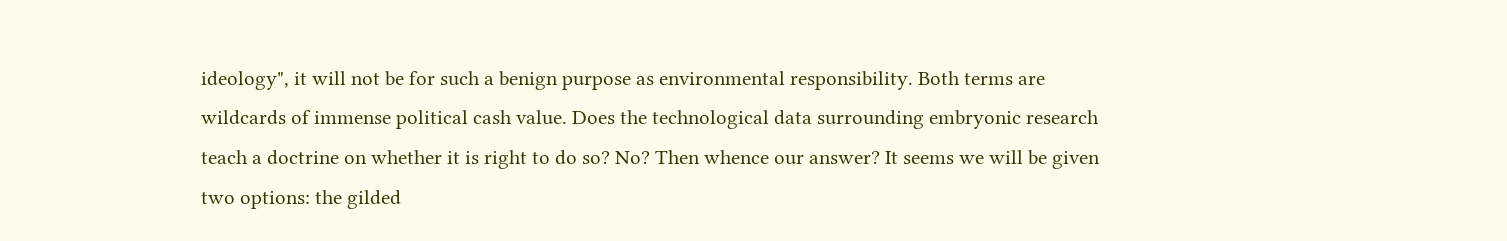ideology", it will not be for such a benign purpose as environmental responsibility. Both terms are wildcards of immense political cash value. Does the technological data surrounding embryonic research teach a doctrine on whether it is right to do so? No? Then whence our answer? It seems we will be given two options: the gilded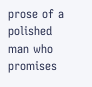prose of a polished man who promises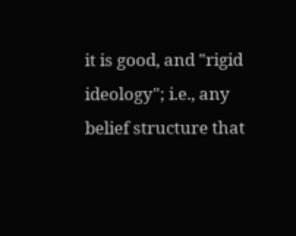it is good, and "rigid ideology"; i.e., any belief structure that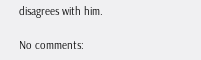disagrees with him.

No comments: